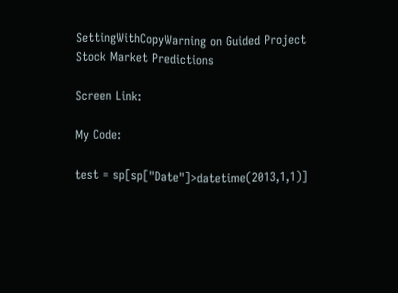SettingWithCopyWarning on Guided Project Stock Market Predictions

Screen Link:

My Code:

test = sp[sp["Date"]>datetime(2013,1,1)]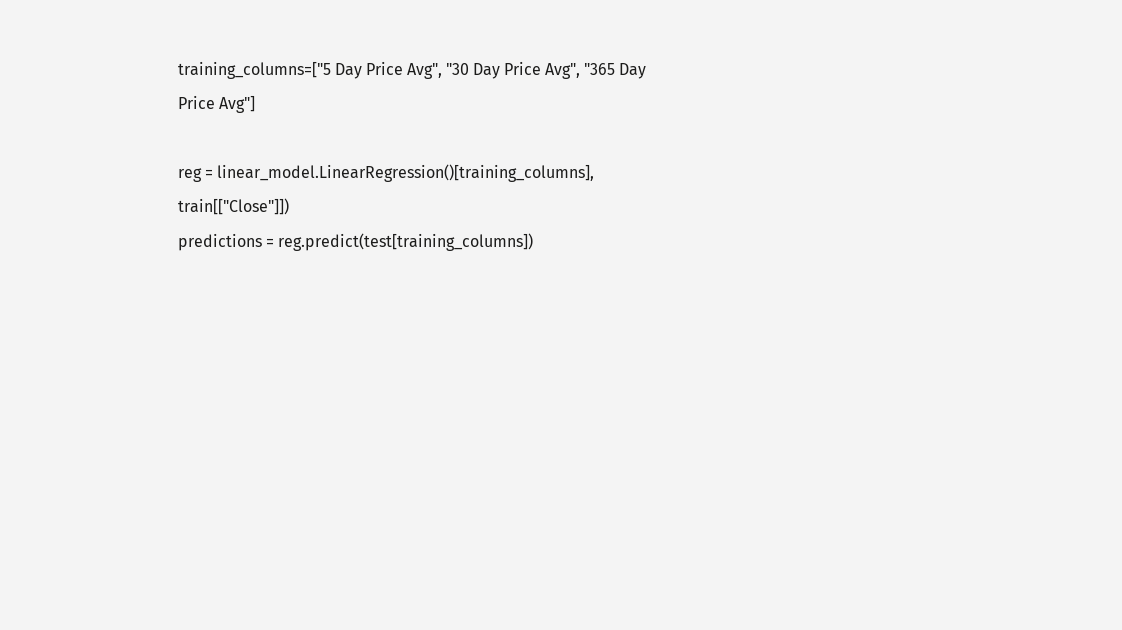training_columns=["5 Day Price Avg", "30 Day Price Avg", "365 Day Price Avg"]

reg = linear_model.LinearRegression()[training_columns], train[["Close"]])
predictions = reg.predict(test[training_columns])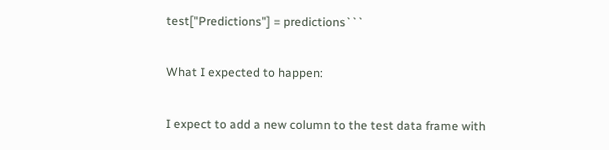test["Predictions"] = predictions```

What I expected to happen:

I expect to add a new column to the test data frame with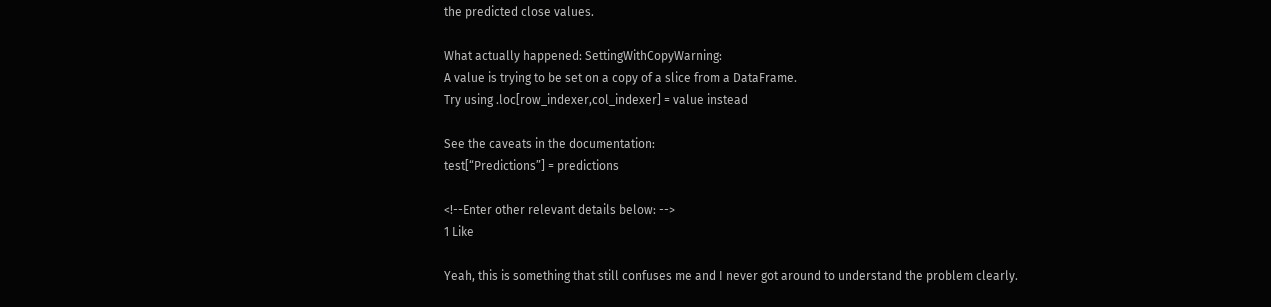the predicted close values.

What actually happened: SettingWithCopyWarning:
A value is trying to be set on a copy of a slice from a DataFrame.
Try using .loc[row_indexer,col_indexer] = value instead

See the caveats in the documentation:
test[“Predictions”] = predictions

<!--Enter other relevant details below: -->
1 Like

Yeah, this is something that still confuses me and I never got around to understand the problem clearly.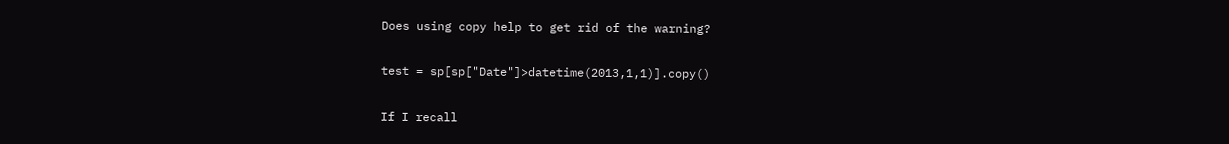Does using copy help to get rid of the warning?

test = sp[sp["Date"]>datetime(2013,1,1)].copy()

If I recall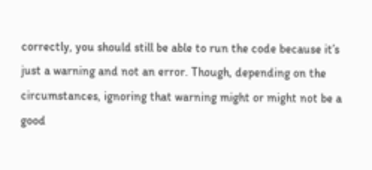correctly, you should still be able to run the code because it’s just a warning and not an error. Though, depending on the circumstances, ignoring that warning might or might not be a good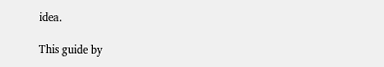idea.

This guide by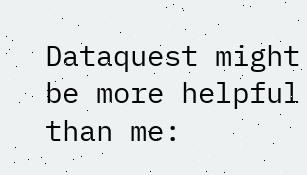Dataquest might be more helpful than me: